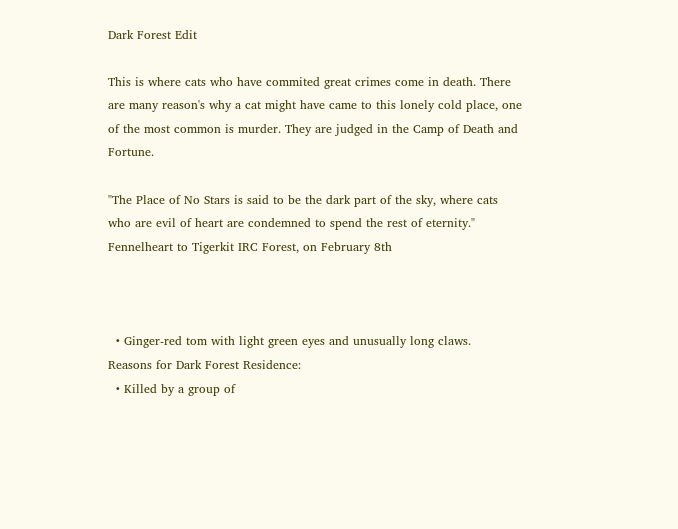Dark Forest Edit

This is where cats who have commited great crimes come in death. There are many reason's why a cat might have came to this lonely cold place, one of the most common is murder. They are judged in the Camp of Death and Fortune.

"The Place of No Stars is said to be the dark part of the sky, where cats who are evil of heart are condemned to spend the rest of eternity."
Fennelheart to Tigerkit IRC Forest, on February 8th



  • Ginger-red tom with light green eyes and unusually long claws.
Reasons for Dark Forest Residence:
  • Killed by a group of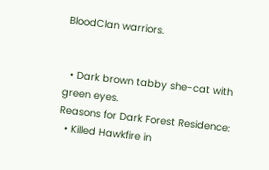BloodClan warriors.


  • Dark brown tabby she-cat with green eyes.
Reasons for Dark Forest Residence:
  • Killed Hawkfire in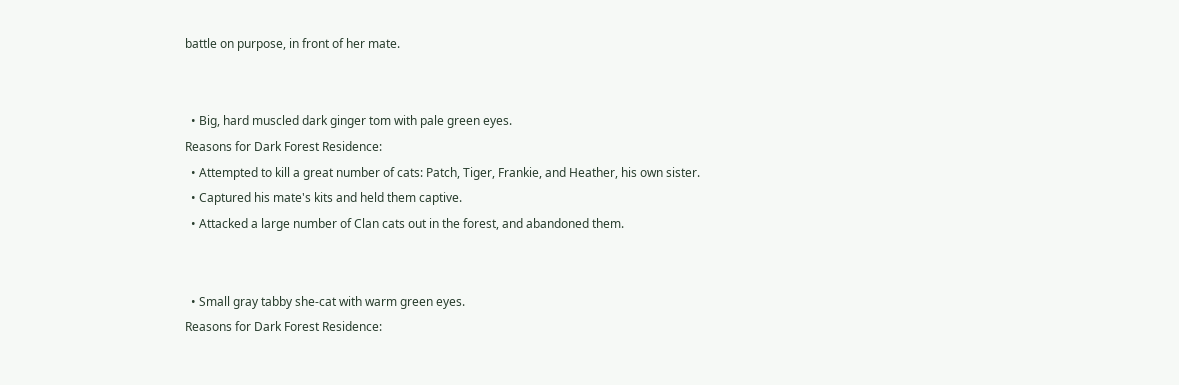battle on purpose, in front of her mate.


  • Big, hard muscled dark ginger tom with pale green eyes.
Reasons for Dark Forest Residence:
  • Attempted to kill a great number of cats: Patch, Tiger, Frankie, and Heather, his own sister.
  • Captured his mate's kits and held them captive.
  • Attacked a large number of Clan cats out in the forest, and abandoned them.


  • Small gray tabby she-cat with warm green eyes.
Reasons for Dark Forest Residence: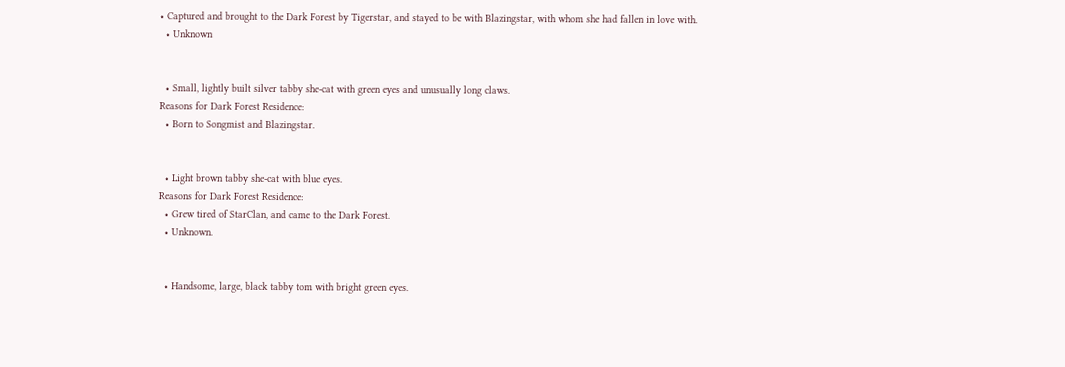• Captured and brought to the Dark Forest by Tigerstar, and stayed to be with Blazingstar, with whom she had fallen in love with.
  • Unknown


  • Small, lightly built silver tabby she-cat with green eyes and unusually long claws.
Reasons for Dark Forest Residence:
  • Born to Songmist and Blazingstar.


  • Light brown tabby she-cat with blue eyes.
Reasons for Dark Forest Residence:
  • Grew tired of StarClan, and came to the Dark Forest.
  • Unknown.


  • Handsome, large, black tabby tom with bright green eyes.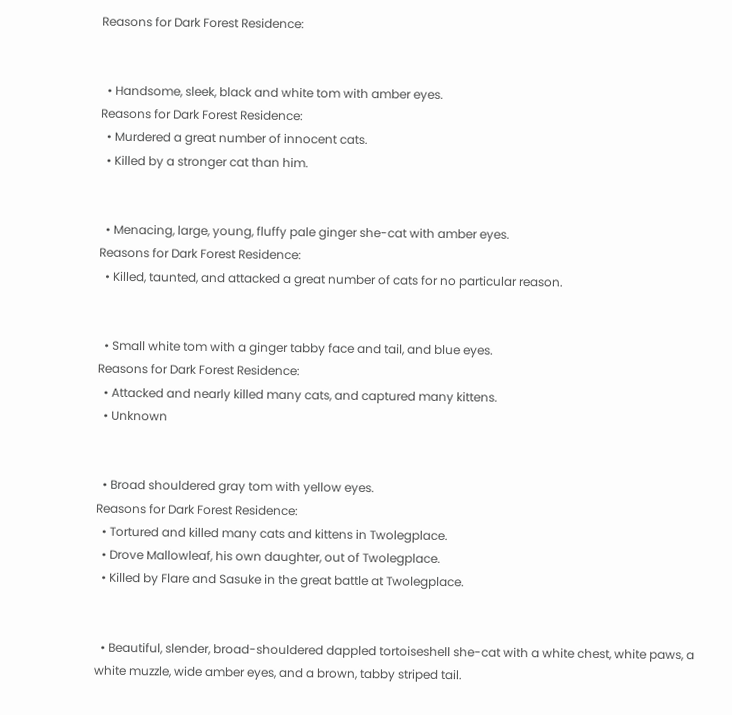Reasons for Dark Forest Residence:


  • Handsome, sleek, black and white tom with amber eyes.
Reasons for Dark Forest Residence:
  • Murdered a great number of innocent cats.
  • Killed by a stronger cat than him.


  • Menacing, large, young, fluffy pale ginger she-cat with amber eyes.
Reasons for Dark Forest Residence:
  • Killed, taunted, and attacked a great number of cats for no particular reason.


  • Small white tom with a ginger tabby face and tail, and blue eyes.
Reasons for Dark Forest Residence:
  • Attacked and nearly killed many cats, and captured many kittens.
  • Unknown


  • Broad shouldered gray tom with yellow eyes.
Reasons for Dark Forest Residence:
  • Tortured and killed many cats and kittens in Twolegplace.
  • Drove Mallowleaf, his own daughter, out of Twolegplace.
  • Killed by Flare and Sasuke in the great battle at Twolegplace.


  • Beautiful, slender, broad-shouldered dappled tortoiseshell she-cat with a white chest, white paws, a white muzzle, wide amber eyes, and a brown, tabby striped tail.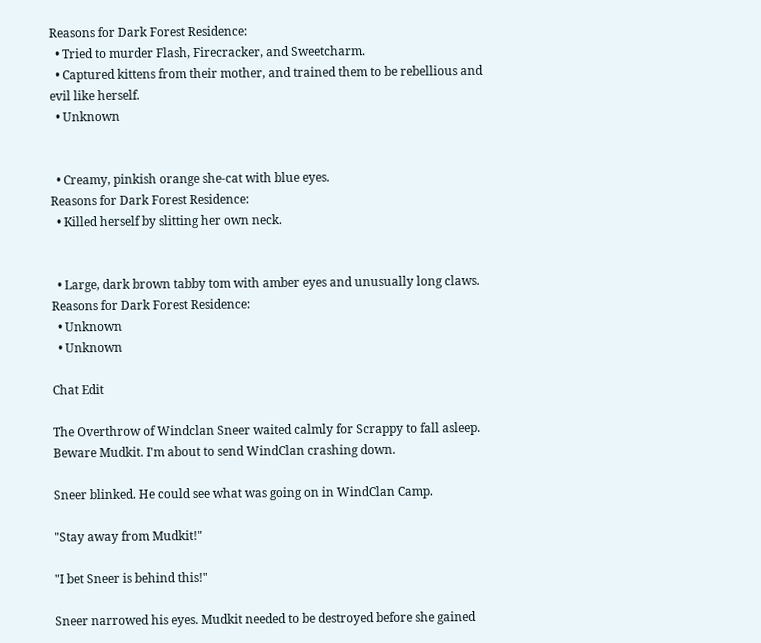Reasons for Dark Forest Residence:
  • Tried to murder Flash, Firecracker, and Sweetcharm.
  • Captured kittens from their mother, and trained them to be rebellious and evil like herself.
  • Unknown


  • Creamy, pinkish orange she-cat with blue eyes.
Reasons for Dark Forest Residence:
  • Killed herself by slitting her own neck.


  • Large, dark brown tabby tom with amber eyes and unusually long claws.
Reasons for Dark Forest Residence:
  • Unknown
  • Unknown

Chat Edit

The Overthrow of Windclan Sneer waited calmly for Scrappy to fall asleep. Beware Mudkit. I'm about to send WindClan crashing down.

Sneer blinked. He could see what was going on in WindClan Camp.

"Stay away from Mudkit!"

"I bet Sneer is behind this!"

Sneer narrowed his eyes. Mudkit needed to be destroyed before she gained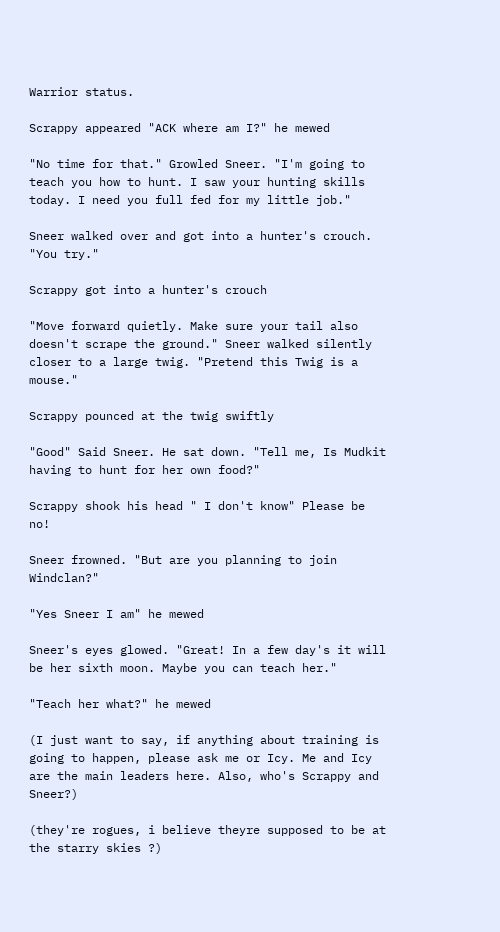Warrior status.

Scrappy appeared "ACK where am I?" he mewed

"No time for that." Growled Sneer. "I'm going to teach you how to hunt. I saw your hunting skills today. I need you full fed for my little job."

Sneer walked over and got into a hunter's crouch. "You try."

Scrappy got into a hunter's crouch

"Move forward quietly. Make sure your tail also doesn't scrape the ground." Sneer walked silently closer to a large twig. "Pretend this Twig is a mouse."

Scrappy pounced at the twig swiftly

"Good" Said Sneer. He sat down. "Tell me, Is Mudkit having to hunt for her own food?"

Scrappy shook his head " I don't know" Please be no!

Sneer frowned. "But are you planning to join Windclan?"

"Yes Sneer I am" he mewed

Sneer's eyes glowed. "Great! In a few day's it will be her sixth moon. Maybe you can teach her."

"Teach her what?" he mewed

(I just want to say, if anything about training is going to happen, please ask me or Icy. Me and Icy are the main leaders here. Also, who's Scrappy and Sneer?)

(they're rogues, i believe theyre supposed to be at the starry skies ?)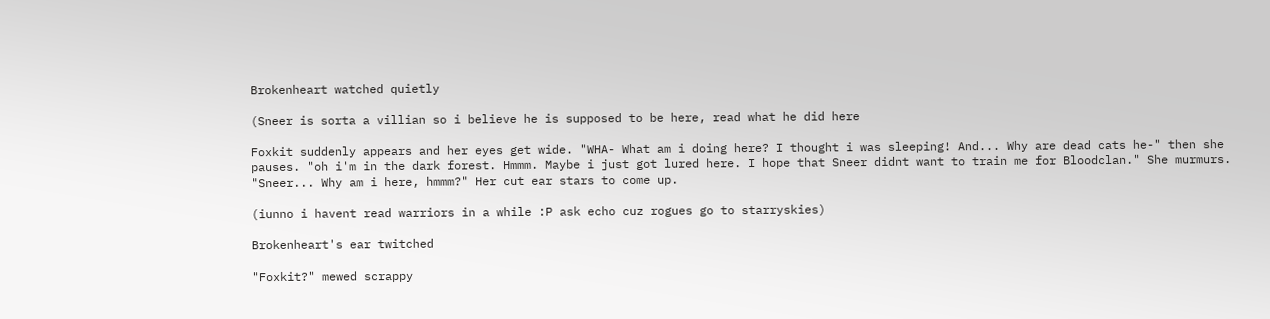Brokenheart watched quietly

(Sneer is sorta a villian so i believe he is supposed to be here, read what he did here

Foxkit suddenly appears and her eyes get wide. "WHA- What am i doing here? I thought i was sleeping! And... Why are dead cats he-" then she pauses. "oh i'm in the dark forest. Hmmm. Maybe i just got lured here. I hope that Sneer didnt want to train me for Bloodclan." She murmurs. "Sneer... Why am i here, hmmm?" Her cut ear stars to come up.

(iunno i havent read warriors in a while :P ask echo cuz rogues go to starryskies)

Brokenheart's ear twitched

"Foxkit?" mewed scrappy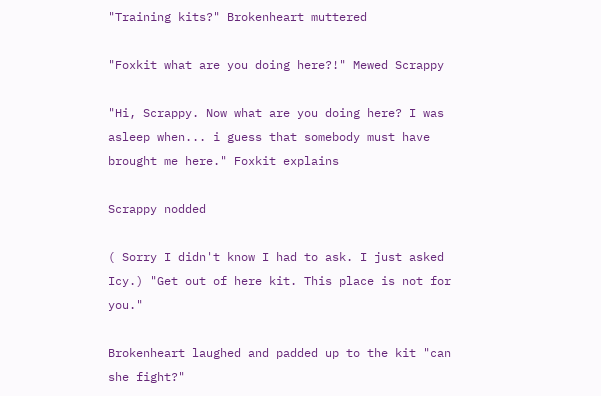"Training kits?" Brokenheart muttered

"Foxkit what are you doing here?!" Mewed Scrappy

"Hi, Scrappy. Now what are you doing here? I was asleep when... i guess that somebody must have brought me here." Foxkit explains

Scrappy nodded

( Sorry I didn't know I had to ask. I just asked Icy.) "Get out of here kit. This place is not for you."

Brokenheart laughed and padded up to the kit "can she fight?"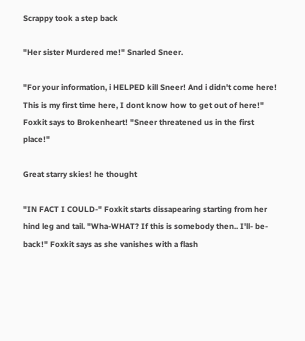Scrappy took a step back

"Her sister Murdered me!" Snarled Sneer.

"For your information, i HELPED kill Sneer! And i didn't come here! This is my first time here, I dont know how to get out of here!" Foxkit says to Brokenheart! "Sneer threatened us in the first place!"

Great starry skies! he thought

"IN FACT I COULD-" Foxkit starts dissapearing starting from her hind leg and tail. "Wha-WHAT? If this is somebody then.. I'll- be-back!" Foxkit says as she vanishes with a flash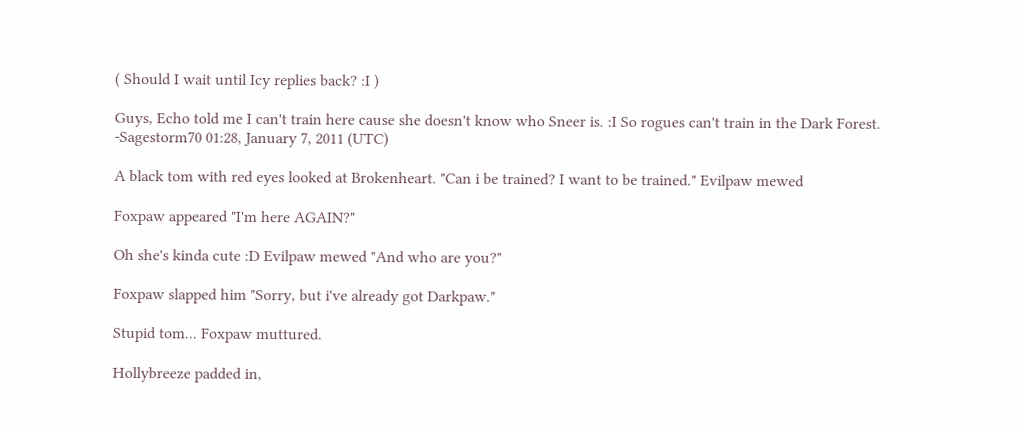( Should I wait until Icy replies back? :I )

Guys, Echo told me I can't train here cause she doesn't know who Sneer is. :I So rogues can't train in the Dark Forest. -Sagestorm70 01:28, January 7, 2011 (UTC)

A black tom with red eyes looked at Brokenheart. "Can i be trained? I want to be trained." Evilpaw mewed

Foxpaw appeared "I'm here AGAIN?"

Oh she's kinda cute :D Evilpaw mewed "And who are you?"

Foxpaw slapped him "Sorry, but i've already got Darkpaw."

Stupid tom... Foxpaw muttured.

Hollybreeze padded in,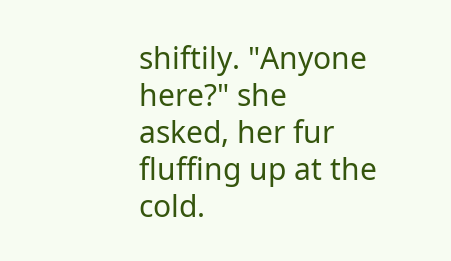shiftily. "Anyone here?" she asked, her fur fluffing up at the cold.